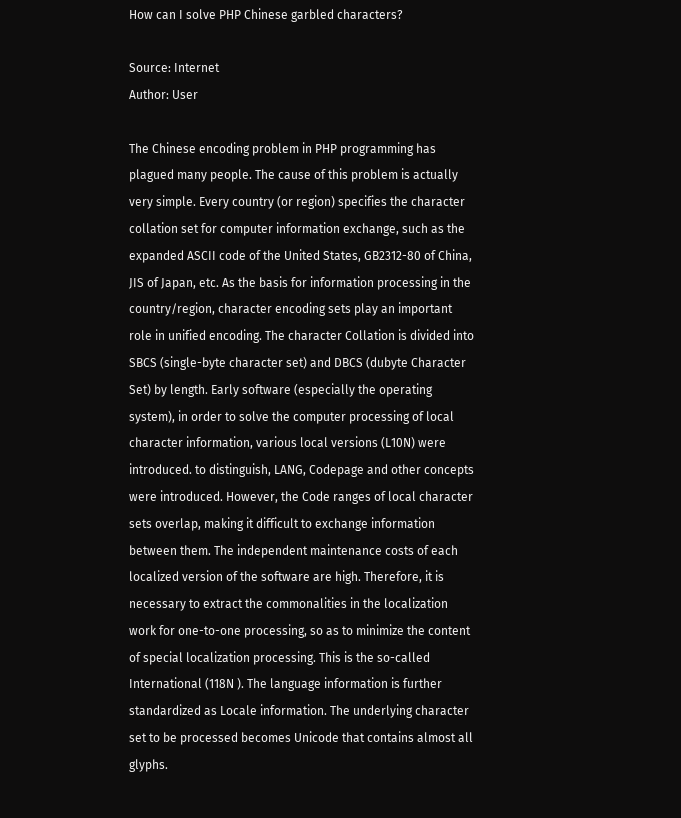How can I solve PHP Chinese garbled characters?

Source: Internet
Author: User

The Chinese encoding problem in PHP programming has plagued many people. The cause of this problem is actually very simple. Every country (or region) specifies the character collation set for computer information exchange, such as the expanded ASCII code of the United States, GB2312-80 of China, JIS of Japan, etc. As the basis for information processing in the country/region, character encoding sets play an important role in unified encoding. The character Collation is divided into SBCS (single-byte character set) and DBCS (dubyte Character Set) by length. Early software (especially the operating system), in order to solve the computer processing of local character information, various local versions (L10N) were introduced. to distinguish, LANG, Codepage and other concepts were introduced. However, the Code ranges of local character sets overlap, making it difficult to exchange information between them. The independent maintenance costs of each localized version of the software are high. Therefore, it is necessary to extract the commonalities in the localization work for one-to-one processing, so as to minimize the content of special localization processing. This is the so-called International (118N ). The language information is further standardized as Locale information. The underlying character set to be processed becomes Unicode that contains almost all glyphs.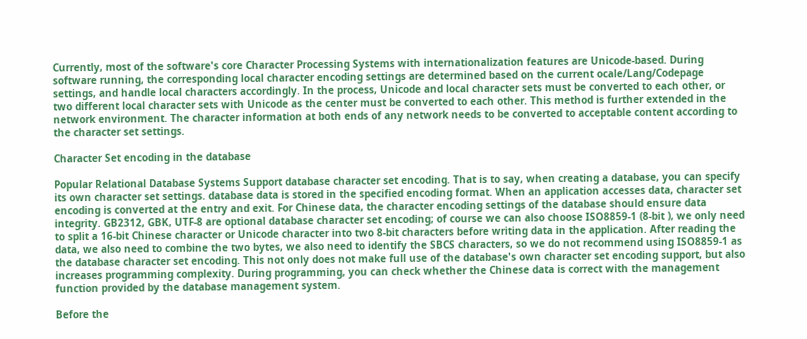Currently, most of the software's core Character Processing Systems with internationalization features are Unicode-based. During software running, the corresponding local character encoding settings are determined based on the current ocale/Lang/Codepage settings, and handle local characters accordingly. In the process, Unicode and local character sets must be converted to each other, or two different local character sets with Unicode as the center must be converted to each other. This method is further extended in the network environment. The character information at both ends of any network needs to be converted to acceptable content according to the character set settings.

Character Set encoding in the database

Popular Relational Database Systems Support database character set encoding. That is to say, when creating a database, you can specify its own character set settings. database data is stored in the specified encoding format. When an application accesses data, character set encoding is converted at the entry and exit. For Chinese data, the character encoding settings of the database should ensure data integrity. GB2312, GBK, UTF-8 are optional database character set encoding; of course we can also choose ISO8859-1 (8-bit ), we only need to split a 16-bit Chinese character or Unicode character into two 8-bit characters before writing data in the application. After reading the data, we also need to combine the two bytes, we also need to identify the SBCS characters, so we do not recommend using ISO8859-1 as the database character set encoding. This not only does not make full use of the database's own character set encoding support, but also increases programming complexity. During programming, you can check whether the Chinese data is correct with the management function provided by the database management system.

Before the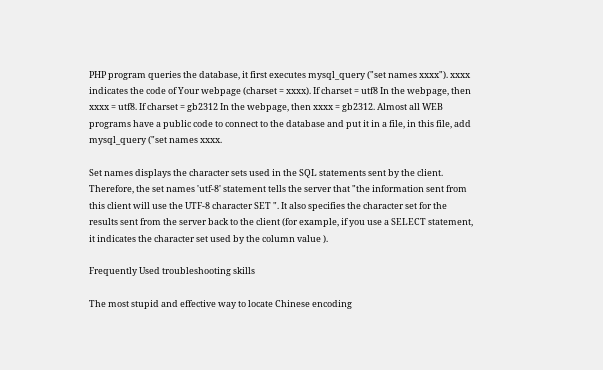PHP program queries the database, it first executes mysql_query ("set names xxxx"). xxxx indicates the code of Your webpage (charset = xxxx). If charset = utf8 In the webpage, then xxxx = utf8. If charset = gb2312 In the webpage, then xxxx = gb2312. Almost all WEB programs have a public code to connect to the database and put it in a file, in this file, add mysql_query ("set names xxxx.

Set names displays the character sets used in the SQL statements sent by the client. Therefore, the set names 'utf-8' statement tells the server that "the information sent from this client will use the UTF-8 character SET ". It also specifies the character set for the results sent from the server back to the client (for example, if you use a SELECT statement, it indicates the character set used by the column value ).

Frequently Used troubleshooting skills

The most stupid and effective way to locate Chinese encoding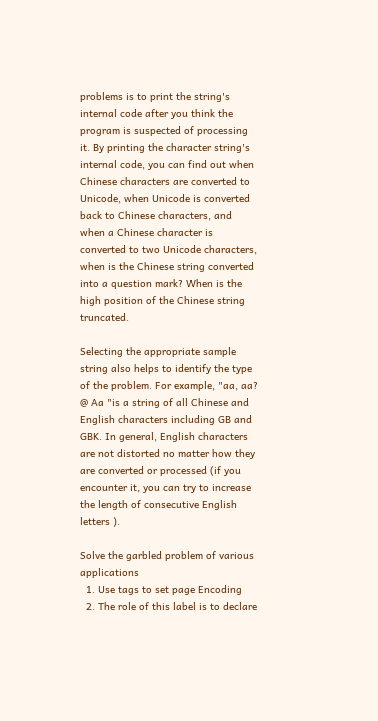problems is to print the string's internal code after you think the program is suspected of processing it. By printing the character string's internal code, you can find out when Chinese characters are converted to Unicode, when Unicode is converted back to Chinese characters, and when a Chinese character is converted to two Unicode characters, when is the Chinese string converted into a question mark? When is the high position of the Chinese string truncated.

Selecting the appropriate sample string also helps to identify the type of the problem. For example, "aa, aa? @ Aa "is a string of all Chinese and English characters including GB and GBK. In general, English characters are not distorted no matter how they are converted or processed (if you encounter it, you can try to increase the length of consecutive English letters ).

Solve the garbled problem of various applications
  1. Use tags to set page Encoding
  2. The role of this label is to declare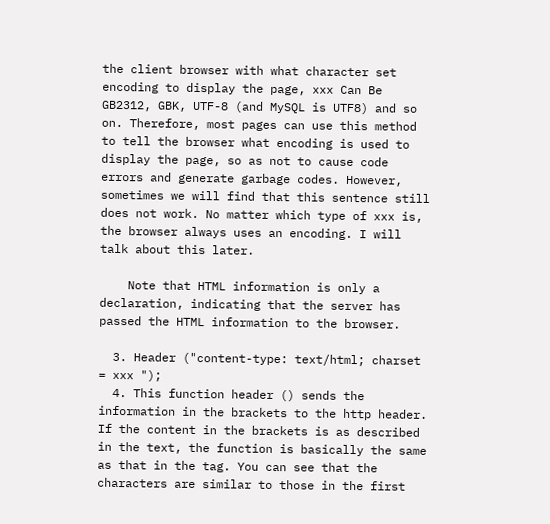the client browser with what character set encoding to display the page, xxx Can Be GB2312, GBK, UTF-8 (and MySQL is UTF8) and so on. Therefore, most pages can use this method to tell the browser what encoding is used to display the page, so as not to cause code errors and generate garbage codes. However, sometimes we will find that this sentence still does not work. No matter which type of xxx is, the browser always uses an encoding. I will talk about this later.

    Note that HTML information is only a declaration, indicating that the server has passed the HTML information to the browser.

  3. Header ("content-type: text/html; charset = xxx ");
  4. This function header () sends the information in the brackets to the http header. If the content in the brackets is as described in the text, the function is basically the same as that in the tag. You can see that the characters are similar to those in the first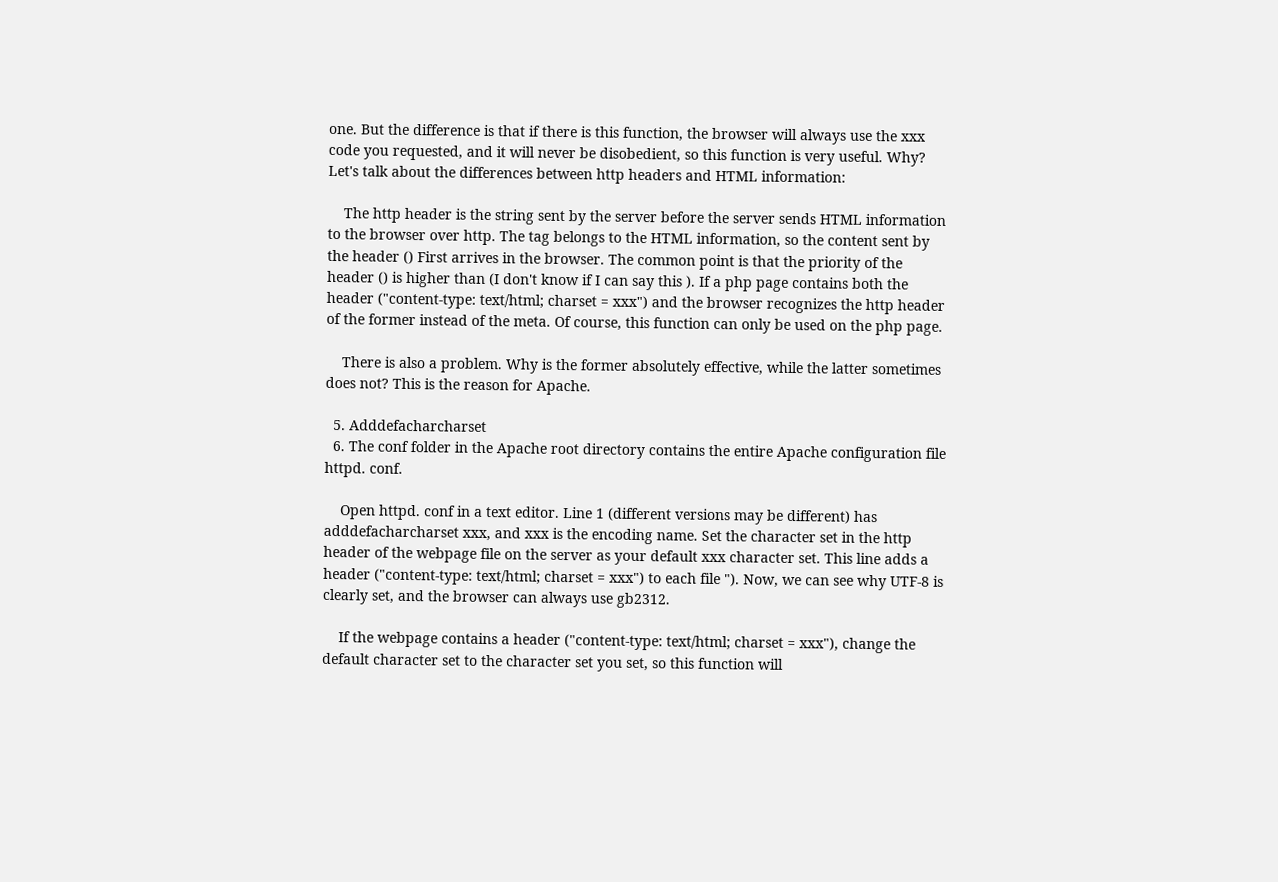one. But the difference is that if there is this function, the browser will always use the xxx code you requested, and it will never be disobedient, so this function is very useful. Why? Let's talk about the differences between http headers and HTML information:

    The http header is the string sent by the server before the server sends HTML information to the browser over http. The tag belongs to the HTML information, so the content sent by the header () First arrives in the browser. The common point is that the priority of the header () is higher than (I don't know if I can say this ). If a php page contains both the header ("content-type: text/html; charset = xxx") and the browser recognizes the http header of the former instead of the meta. Of course, this function can only be used on the php page.

    There is also a problem. Why is the former absolutely effective, while the latter sometimes does not? This is the reason for Apache.

  5. Adddefacharcharset
  6. The conf folder in the Apache root directory contains the entire Apache configuration file httpd. conf.

    Open httpd. conf in a text editor. Line 1 (different versions may be different) has adddefacharcharset xxx, and xxx is the encoding name. Set the character set in the http header of the webpage file on the server as your default xxx character set. This line adds a header ("content-type: text/html; charset = xxx") to each file "). Now, we can see why UTF-8 is clearly set, and the browser can always use gb2312.

    If the webpage contains a header ("content-type: text/html; charset = xxx"), change the default character set to the character set you set, so this function will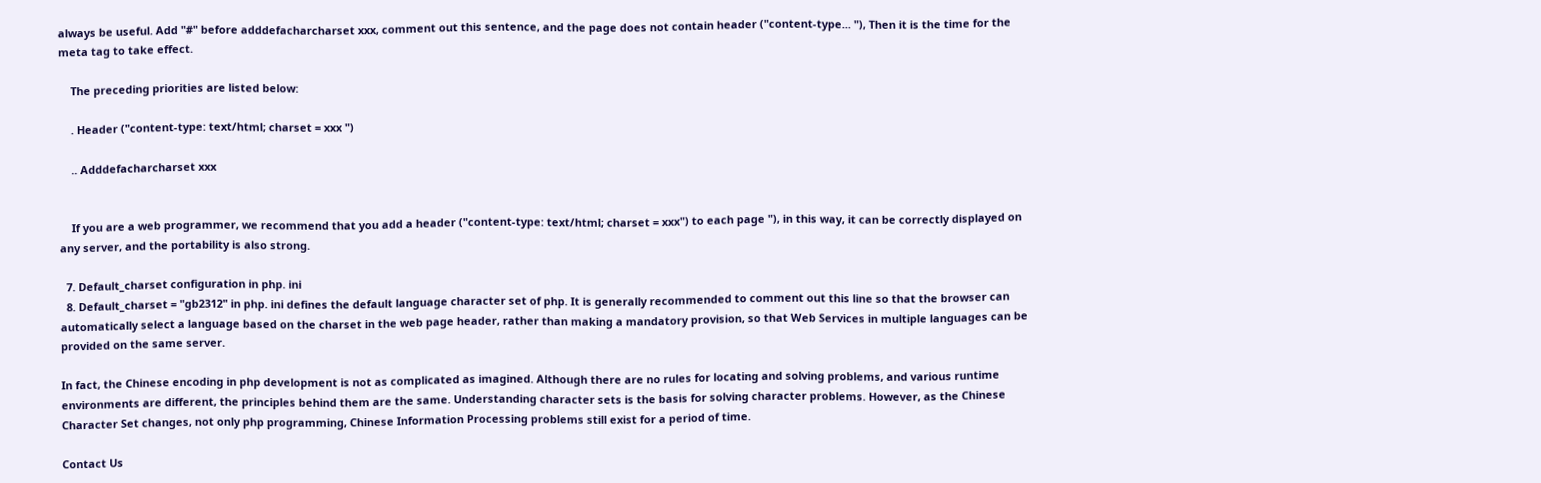always be useful. Add "#" before adddefacharcharset xxx, comment out this sentence, and the page does not contain header ("content-type... "), Then it is the time for the meta tag to take effect.

    The preceding priorities are listed below:

    . Header ("content-type: text/html; charset = xxx ")

    .. Adddefacharcharset xxx


    If you are a web programmer, we recommend that you add a header ("content-type: text/html; charset = xxx") to each page "), in this way, it can be correctly displayed on any server, and the portability is also strong.

  7. Default_charset configuration in php. ini
  8. Default_charset = "gb2312" in php. ini defines the default language character set of php. It is generally recommended to comment out this line so that the browser can automatically select a language based on the charset in the web page header, rather than making a mandatory provision, so that Web Services in multiple languages can be provided on the same server.

In fact, the Chinese encoding in php development is not as complicated as imagined. Although there are no rules for locating and solving problems, and various runtime environments are different, the principles behind them are the same. Understanding character sets is the basis for solving character problems. However, as the Chinese Character Set changes, not only php programming, Chinese Information Processing problems still exist for a period of time.

Contact Us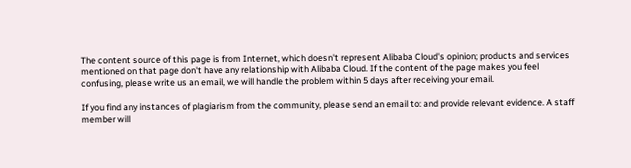The content source of this page is from Internet, which doesn't represent Alibaba Cloud's opinion; products and services mentioned on that page don't have any relationship with Alibaba Cloud. If the content of the page makes you feel confusing, please write us an email, we will handle the problem within 5 days after receiving your email.

If you find any instances of plagiarism from the community, please send an email to: and provide relevant evidence. A staff member will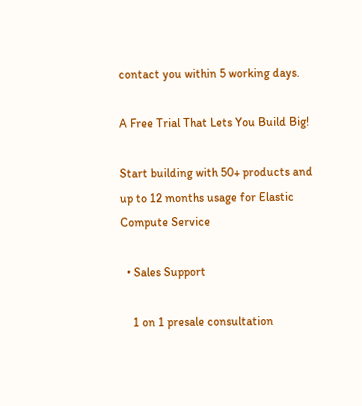contact you within 5 working days.

A Free Trial That Lets You Build Big!

Start building with 50+ products and up to 12 months usage for Elastic Compute Service

  • Sales Support

    1 on 1 presale consultation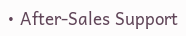• After-Sales Support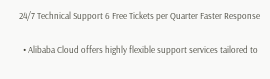24/7 Technical Support 6 Free Tickets per Quarter Faster Response

  • Alibaba Cloud offers highly flexible support services tailored to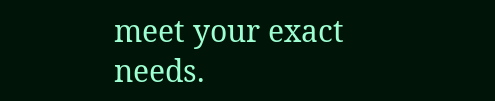meet your exact needs.